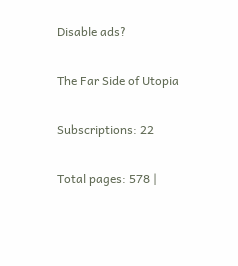Disable ads?

The Far Side of Utopia

Subscriptions: 22

Total pages: 578 |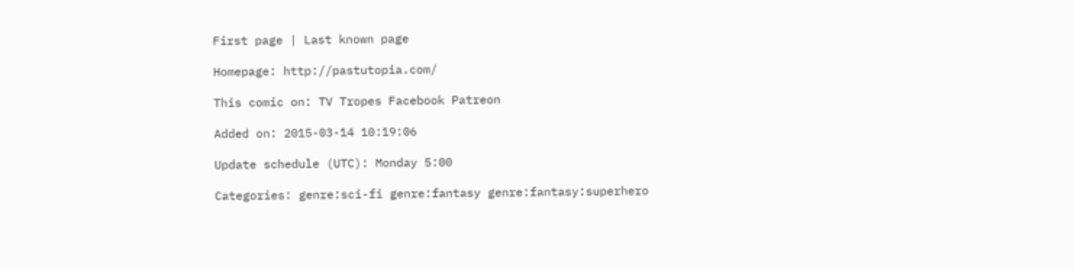First page | Last known page

Homepage: http://pastutopia.com/

This comic on: TV Tropes Facebook Patreon

Added on: 2015-03-14 10:19:06

Update schedule (UTC): Monday 5:00

Categories: genre:sci-fi genre:fantasy genre:fantasy:superhero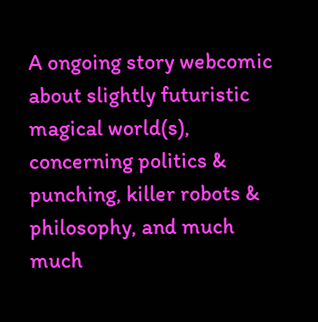A ongoing story webcomic about slightly futuristic magical world(s), concerning politics & punching, killer robots & philosophy, and much much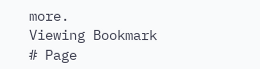more.
Viewing Bookmark
# Page